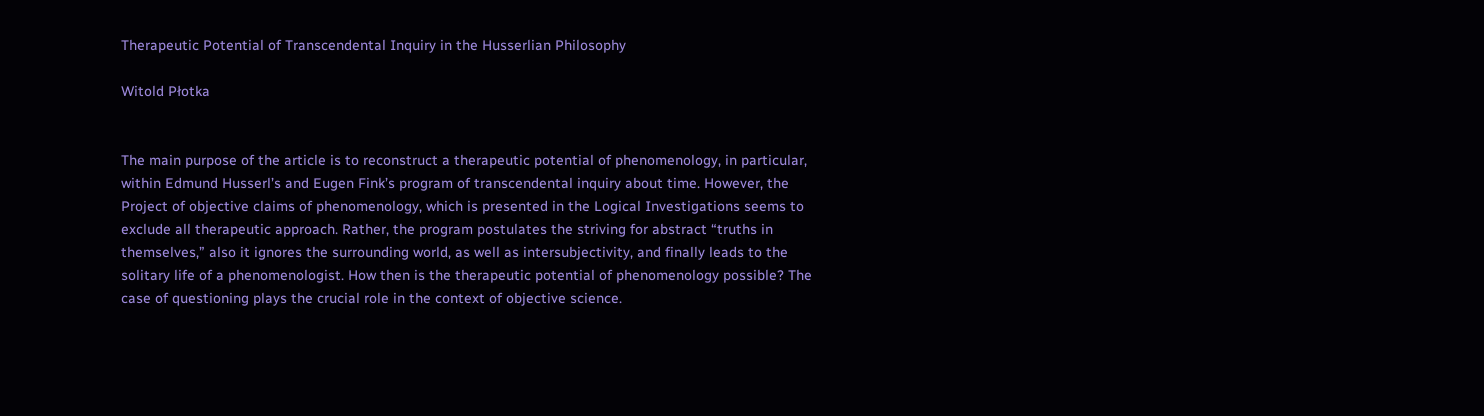Therapeutic Potential of Transcendental Inquiry in the Husserlian Philosophy

Witold Płotka


The main purpose of the article is to reconstruct a therapeutic potential of phenomenology, in particular, within Edmund Husserl’s and Eugen Fink’s program of transcendental inquiry about time. However, the Project of objective claims of phenomenology, which is presented in the Logical Investigations seems to exclude all therapeutic approach. Rather, the program postulates the striving for abstract “truths in themselves,” also it ignores the surrounding world, as well as intersubjectivity, and finally leads to the solitary life of a phenomenologist. How then is the therapeutic potential of phenomenology possible? The case of questioning plays the crucial role in the context of objective science.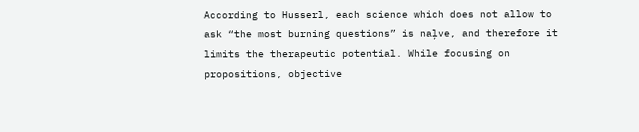According to Husserl, each science which does not allow to ask “the most burning questions” is naļve, and therefore it limits the therapeutic potential. While focusing on propositions, objective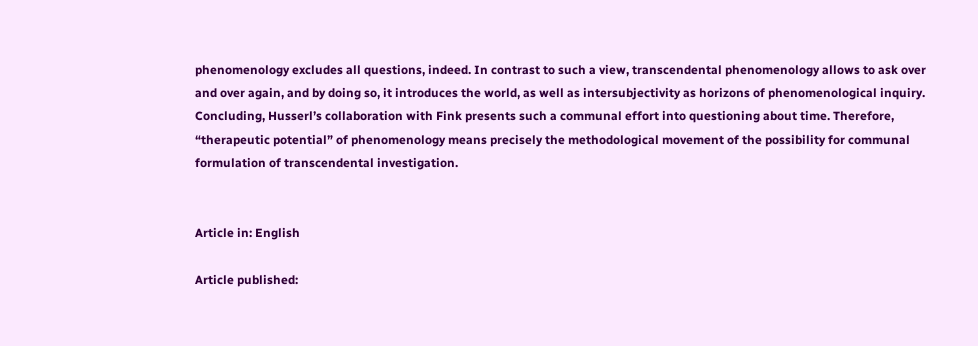phenomenology excludes all questions, indeed. In contrast to such a view, transcendental phenomenology allows to ask over and over again, and by doing so, it introduces the world, as well as intersubjectivity as horizons of phenomenological inquiry. Concluding, Husserl’s collaboration with Fink presents such a communal effort into questioning about time. Therefore, “therapeutic potential” of phenomenology means precisely the methodological movement of the possibility for communal formulation of transcendental investigation.


Article in: English

Article published: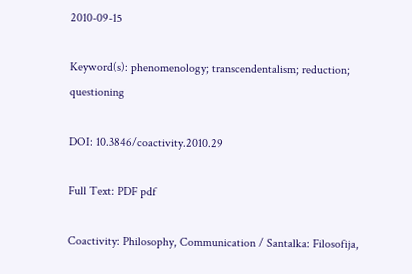2010-09-15

Keyword(s): phenomenology; transcendentalism; reduction; questioning

DOI: 10.3846/coactivity.2010.29

Full Text: PDF pdf

Coactivity: Philosophy, Communication / Santalka: Filosofija,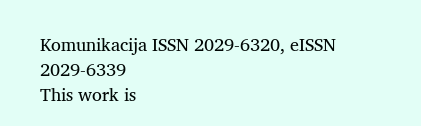Komunikacija ISSN 2029-6320, eISSN 2029-6339
This work is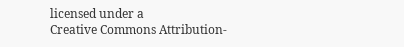licensed under a
Creative Commons Attribution-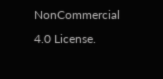NonCommercial 4.0 License.